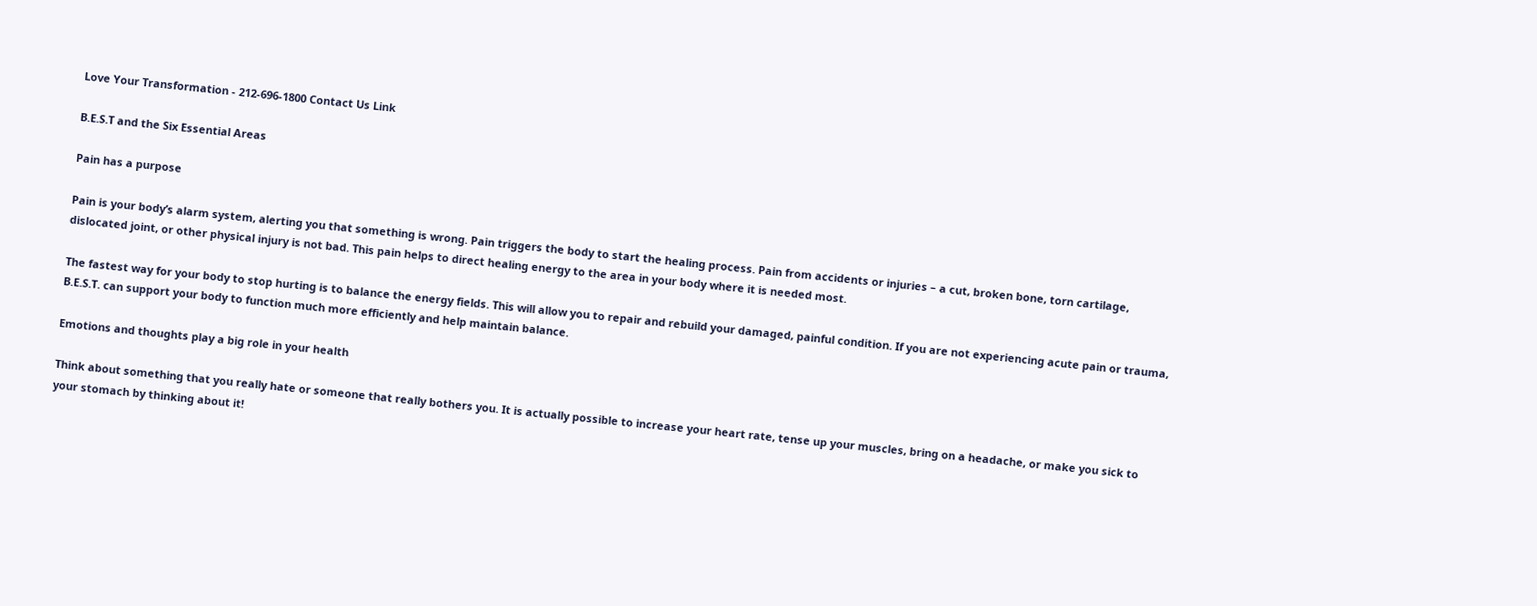Love Your Transformation - 212-696-1800 Contact Us Link

B.E.S.T and the Six Essential Areas

Pain has a purpose

Pain is your body’s alarm system, alerting you that something is wrong. Pain triggers the body to start the healing process. Pain from accidents or injuries – a cut, broken bone, torn cartilage, dislocated joint, or other physical injury is not bad. This pain helps to direct healing energy to the area in your body where it is needed most.

The fastest way for your body to stop hurting is to balance the energy fields. This will allow you to repair and rebuild your damaged, painful condition. If you are not experiencing acute pain or trauma, B.E.S.T. can support your body to function much more efficiently and help maintain balance.

Emotions and thoughts play a big role in your health

Think about something that you really hate or someone that really bothers you. It is actually possible to increase your heart rate, tense up your muscles, bring on a headache, or make you sick to your stomach by thinking about it!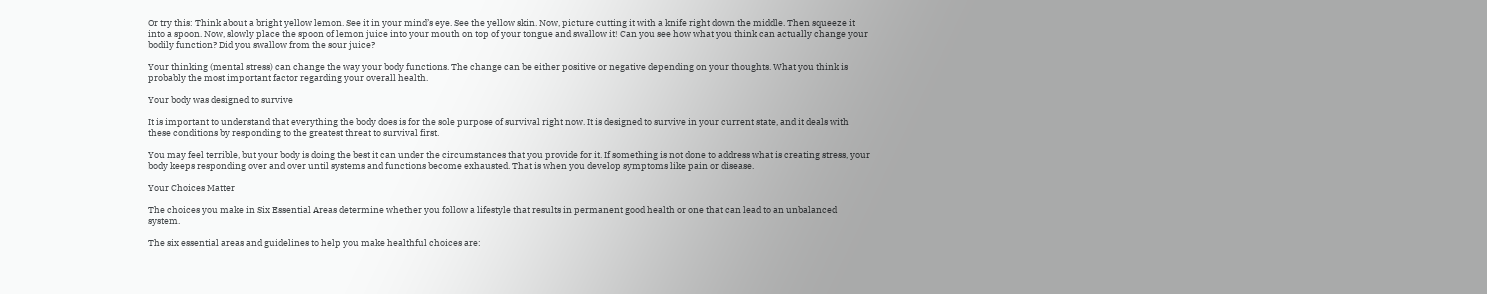Or try this: Think about a bright yellow lemon. See it in your mind’s eye. See the yellow skin. Now, picture cutting it with a knife right down the middle. Then squeeze it into a spoon. Now, slowly place the spoon of lemon juice into your mouth on top of your tongue and swallow it! Can you see how what you think can actually change your bodily function? Did you swallow from the sour juice?

Your thinking (mental stress) can change the way your body functions. The change can be either positive or negative depending on your thoughts. What you think is probably the most important factor regarding your overall health.

Your body was designed to survive

It is important to understand that everything the body does is for the sole purpose of survival right now. It is designed to survive in your current state, and it deals with these conditions by responding to the greatest threat to survival first.

You may feel terrible, but your body is doing the best it can under the circumstances that you provide for it. If something is not done to address what is creating stress, your body keeps responding over and over until systems and functions become exhausted. That is when you develop symptoms like pain or disease.

Your Choices Matter

The choices you make in Six Essential Areas determine whether you follow a lifestyle that results in permanent good health or one that can lead to an unbalanced system.

The six essential areas and guidelines to help you make healthful choices are: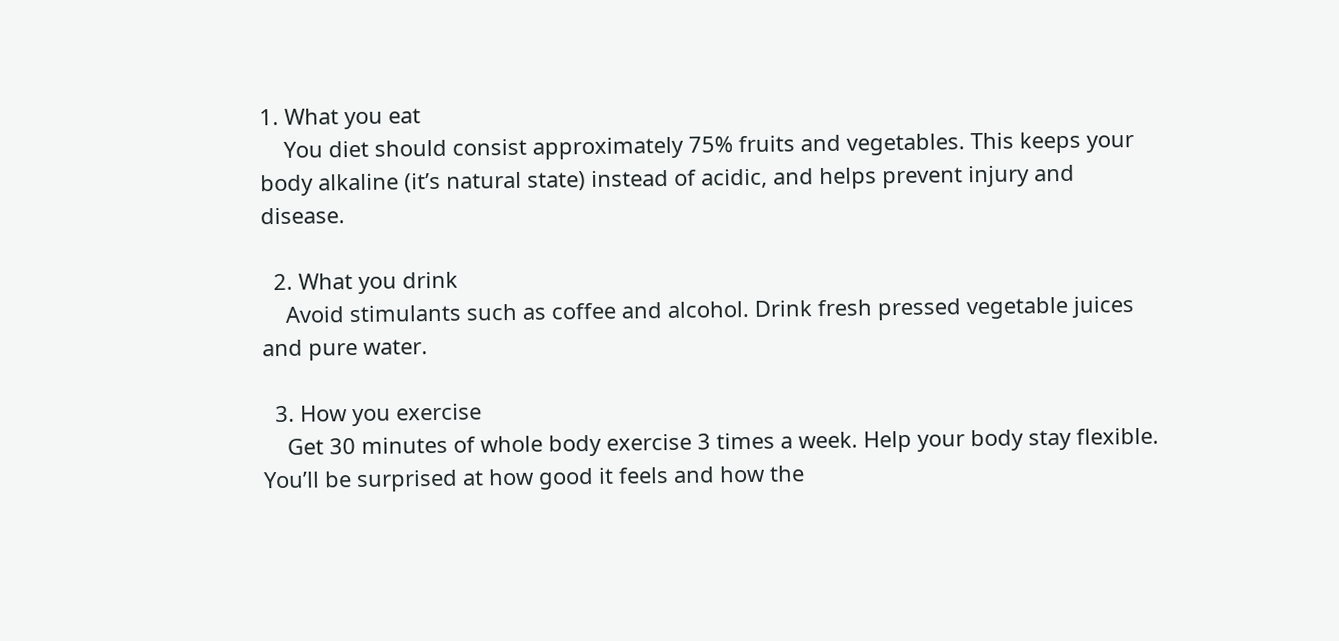1. What you eat
    You diet should consist approximately 75% fruits and vegetables. This keeps your body alkaline (it’s natural state) instead of acidic, and helps prevent injury and disease.

  2. What you drink
    Avoid stimulants such as coffee and alcohol. Drink fresh pressed vegetable juices and pure water.

  3. How you exercise
    Get 30 minutes of whole body exercise 3 times a week. Help your body stay flexible. You’ll be surprised at how good it feels and how the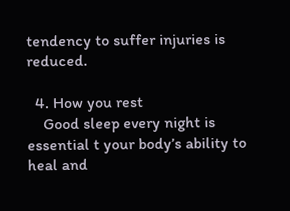tendency to suffer injuries is reduced.

  4. How you rest
    Good sleep every night is essential t your body’s ability to heal and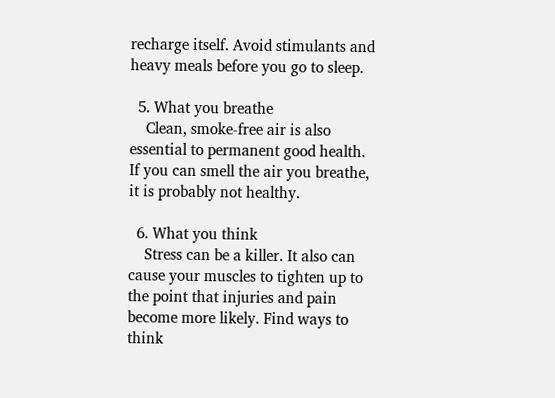recharge itself. Avoid stimulants and heavy meals before you go to sleep.

  5. What you breathe
    Clean, smoke-free air is also essential to permanent good health. If you can smell the air you breathe, it is probably not healthy.

  6. What you think
    Stress can be a killer. It also can cause your muscles to tighten up to the point that injuries and pain become more likely. Find ways to think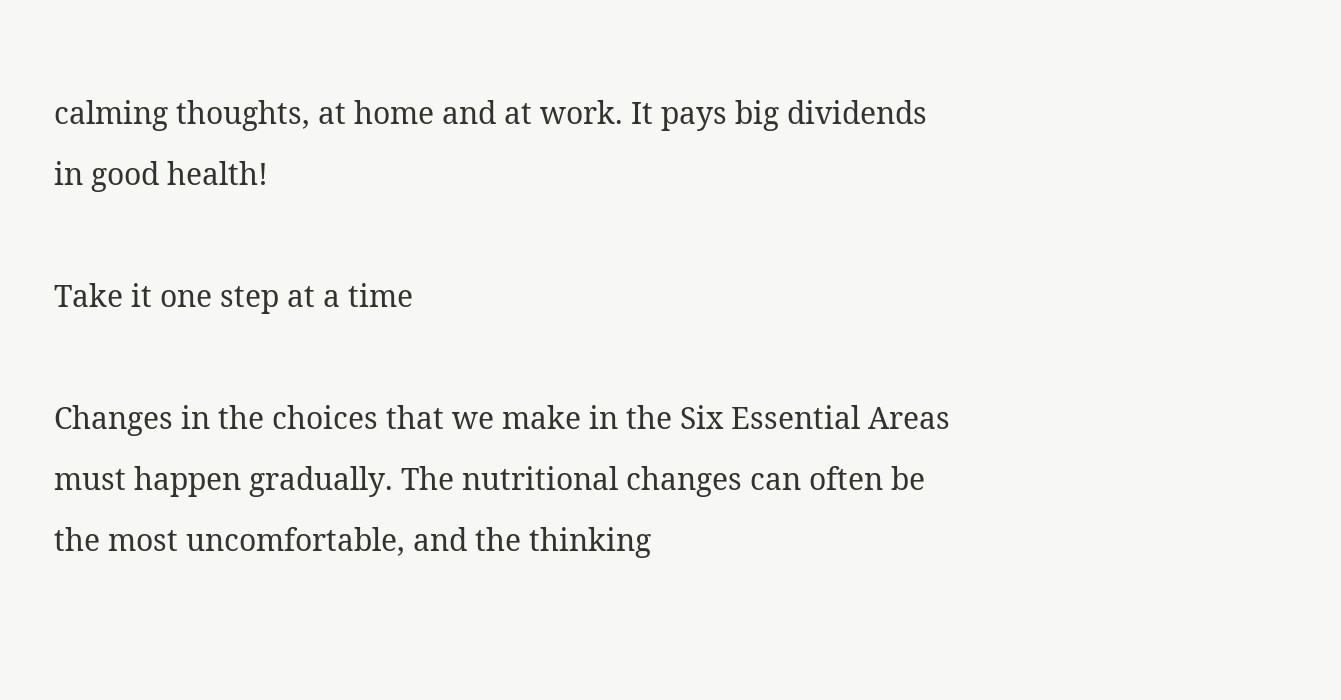calming thoughts, at home and at work. It pays big dividends in good health!

Take it one step at a time

Changes in the choices that we make in the Six Essential Areas must happen gradually. The nutritional changes can often be the most uncomfortable, and the thinking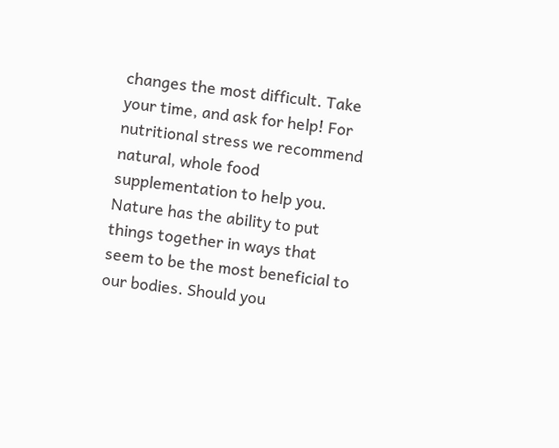changes the most difficult. Take your time, and ask for help! For nutritional stress we recommend natural, whole food supplementation to help you. Nature has the ability to put things together in ways that seem to be the most beneficial to our bodies. Should you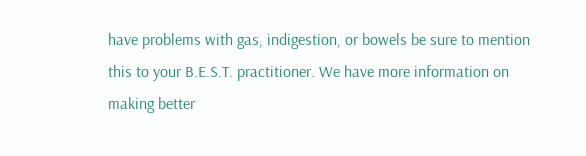have problems with gas, indigestion, or bowels be sure to mention this to your B.E.S.T. practitioner. We have more information on making better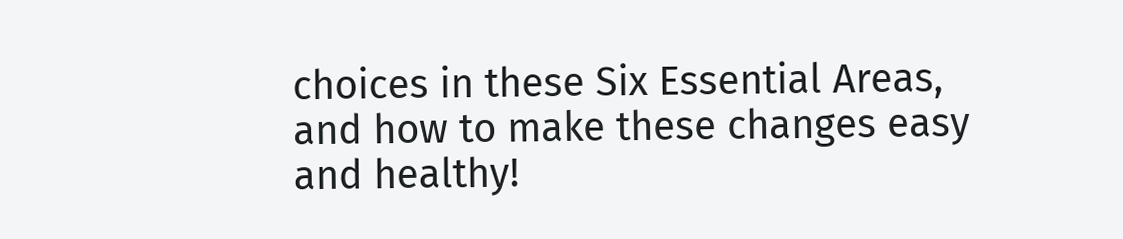choices in these Six Essential Areas, and how to make these changes easy and healthy!